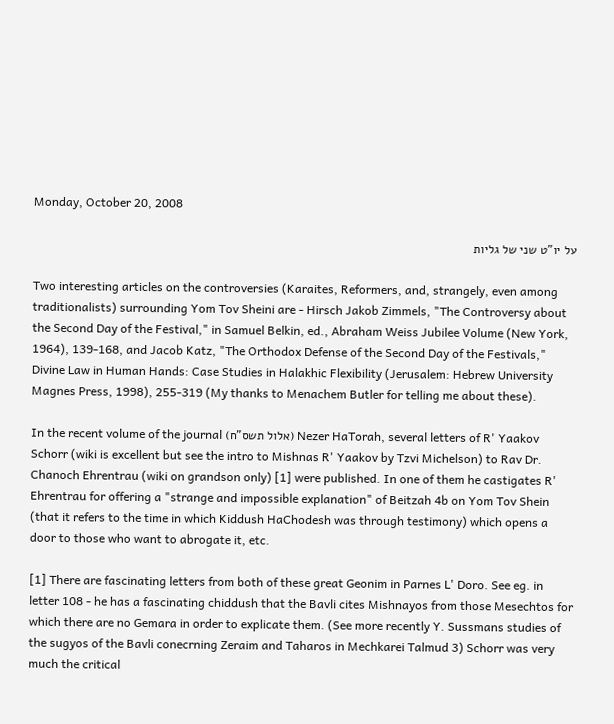Monday, October 20, 2008

על יו"ט שני של גליות

Two interesting articles on the controversies (Karaites, Reformers, and, strangely, even among traditionalists) surrounding Yom Tov Sheini are - Hirsch Jakob Zimmels, "The Controversy about the Second Day of the Festival," in Samuel Belkin, ed., Abraham Weiss Jubilee Volume (New York, 1964), 139-168, and Jacob Katz, "The Orthodox Defense of the Second Day of the Festivals," Divine Law in Human Hands: Case Studies in Halakhic Flexibility (Jerusalem: Hebrew University Magnes Press, 1998), 255-319 (My thanks to Menachem Butler for telling me about these).

In the recent volume of the journal (אלול תשס"ח) Nezer HaTorah, several letters of R' Yaakov Schorr (wiki is excellent but see the intro to Mishnas R' Yaakov by Tzvi Michelson) to Rav Dr. Chanoch Ehrentrau (wiki on grandson only) [1] were published. In one of them he castigates R' Ehrentrau for offering a "strange and impossible explanation" of Beitzah 4b on Yom Tov Shein (that it refers to the time in which Kiddush HaChodesh was through testimony) which opens a door to those who want to abrogate it, etc.

[1] There are fascinating letters from both of these great Geonim in Parnes L' Doro. See eg. in letter 108 - he has a fascinating chiddush that the Bavli cites Mishnayos from those Mesechtos for which there are no Gemara in order to explicate them. (See more recently Y. Sussmans studies of the sugyos of the Bavli conecrning Zeraim and Taharos in Mechkarei Talmud 3) Schorr was very much the critical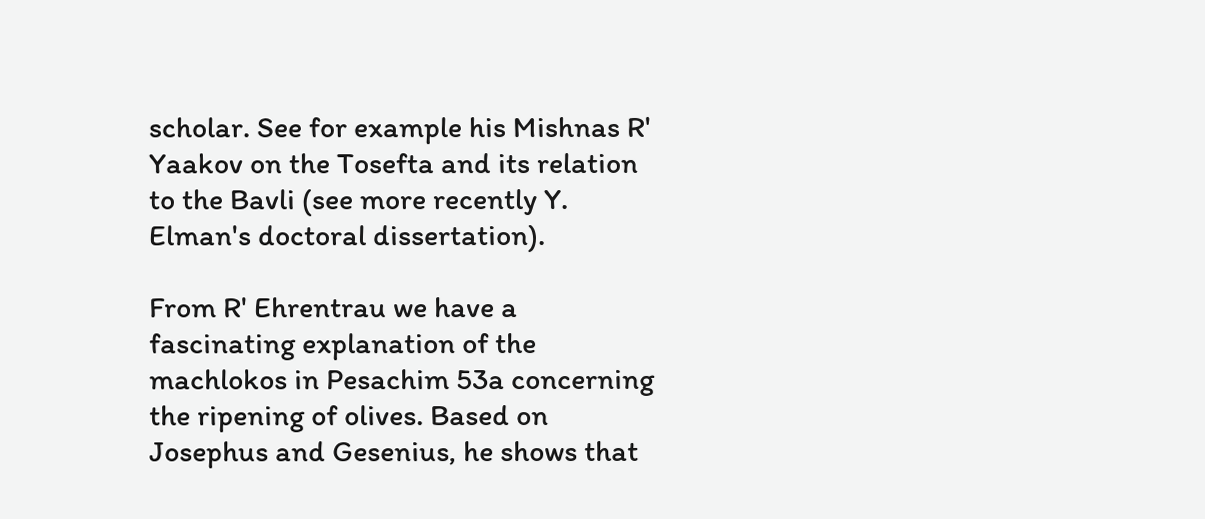scholar. See for example his Mishnas R' Yaakov on the Tosefta and its relation to the Bavli (see more recently Y. Elman's doctoral dissertation).

From R' Ehrentrau we have a fascinating explanation of the machlokos in Pesachim 53a concerning the ripening of olives. Based on Josephus and Gesenius, he shows that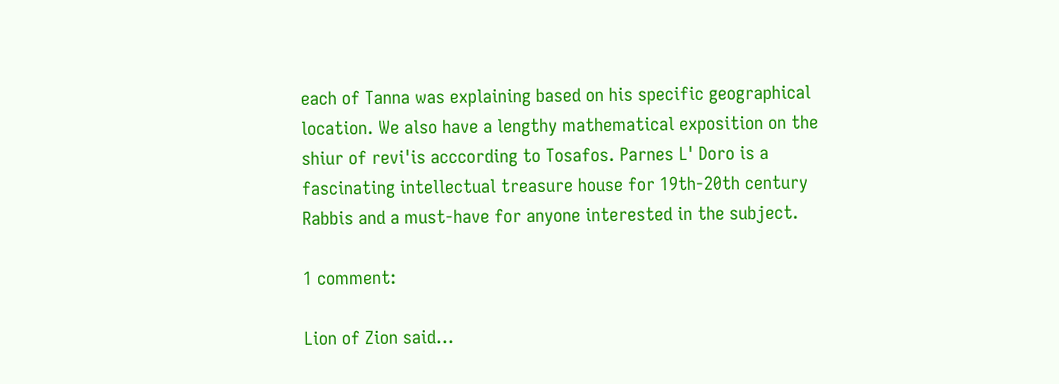each of Tanna was explaining based on his specific geographical location. We also have a lengthy mathematical exposition on the shiur of revi'is acccording to Tosafos. Parnes L' Doro is a fascinating intellectual treasure house for 19th-20th century Rabbis and a must-have for anyone interested in the subject.

1 comment:

Lion of Zion said...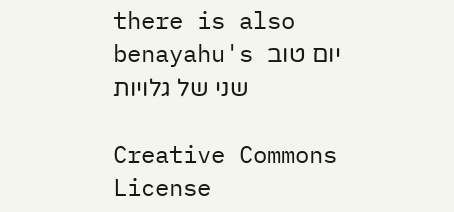there is also benayahu's יום טוב שני של גלויות

Creative Commons License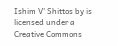Ishim V' Shittos by is licensed under a Creative Commons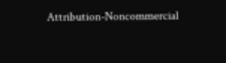Attribution-Noncommercial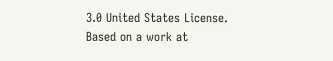3.0 United States License.
Based on a work at